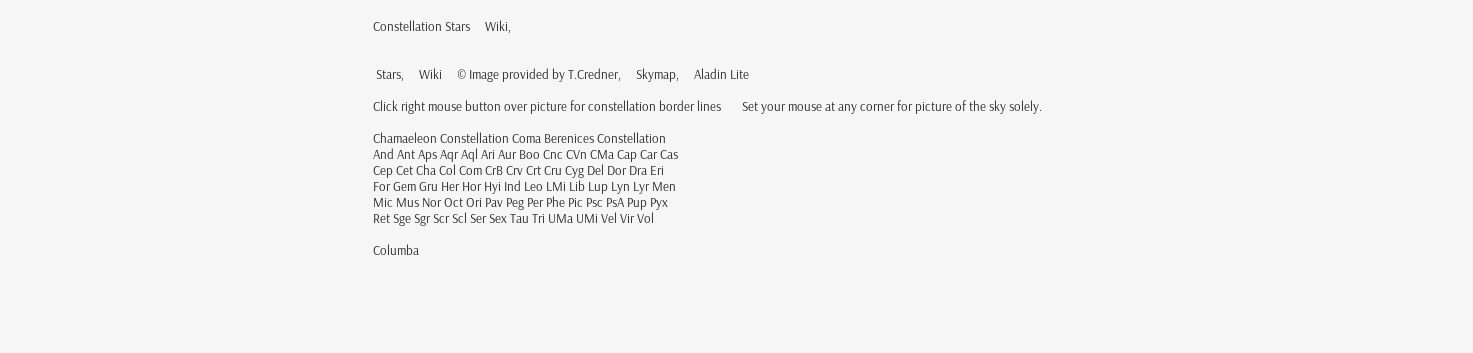Constellation Stars     Wiki,


 Stars,     Wiki     © Image provided by T.Credner,     Skymap,     Aladin Lite

Click right mouse button over picture for constellation border lines       Set your mouse at any corner for picture of the sky solely.

Chamaeleon Constellation Coma Berenices Constellation
And Ant Aps Aqr Aql Ari Aur Boo Cnc CVn CMa Cap Car Cas
Cep Cet Cha Col Com CrB Crv Crt Cru Cyg Del Dor Dra Eri
For Gem Gru Her Hor Hyi Ind Leo LMi Lib Lup Lyn Lyr Men
Mic Mus Nor Oct Ori Pav Peg Per Phe Pic Psc PsA Pup Pyx
Ret Sge Sgr Scr Scl Ser Sex Tau Tri UMa UMi Vel Vir Vol

Columba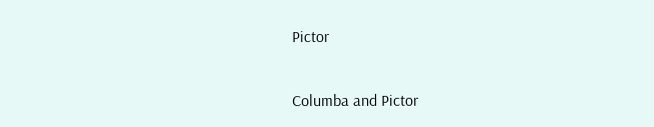Pictor

Columba and Pictor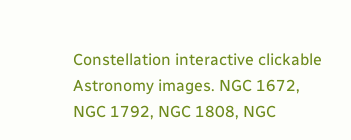Constellation interactive clickable Astronomy images. NGC 1672, NGC 1792, NGC 1808, NGC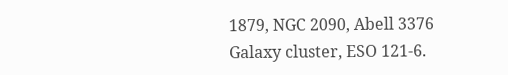1879, NGC 2090, Abell 3376 Galaxy cluster, ESO 121-6.